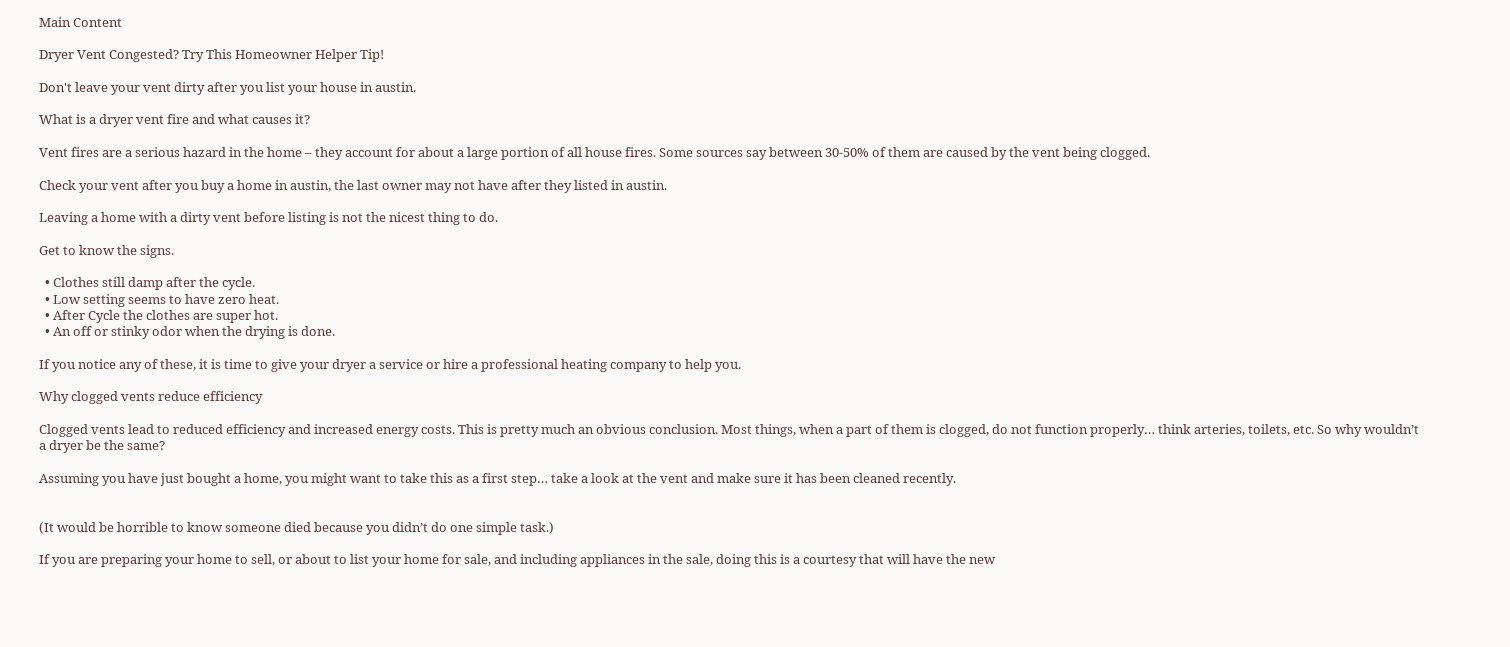Main Content

Dryer Vent Congested? Try This Homeowner Helper Tip!

Don't leave your vent dirty after you list your house in austin.

What is a dryer vent fire and what causes it?

Vent fires are a serious hazard in the home – they account for about a large portion of all house fires. Some sources say between 30-50% of them are caused by the vent being clogged.

Check your vent after you buy a home in austin, the last owner may not have after they listed in austin.

Leaving a home with a dirty vent before listing is not the nicest thing to do.

Get to know the signs.

  • Clothes still damp after the cycle.
  • Low setting seems to have zero heat.
  • After Cycle the clothes are super hot.
  • An off or stinky odor when the drying is done.

If you notice any of these, it is time to give your dryer a service or hire a professional heating company to help you.

Why clogged vents reduce efficiency

Clogged vents lead to reduced efficiency and increased energy costs. This is pretty much an obvious conclusion. Most things, when a part of them is clogged, do not function properly… think arteries, toilets, etc. So why wouldn’t a dryer be the same?

Assuming you have just bought a home, you might want to take this as a first step… take a look at the vent and make sure it has been cleaned recently.


(It would be horrible to know someone died because you didn’t do one simple task.)

If you are preparing your home to sell, or about to list your home for sale, and including appliances in the sale, doing this is a courtesy that will have the new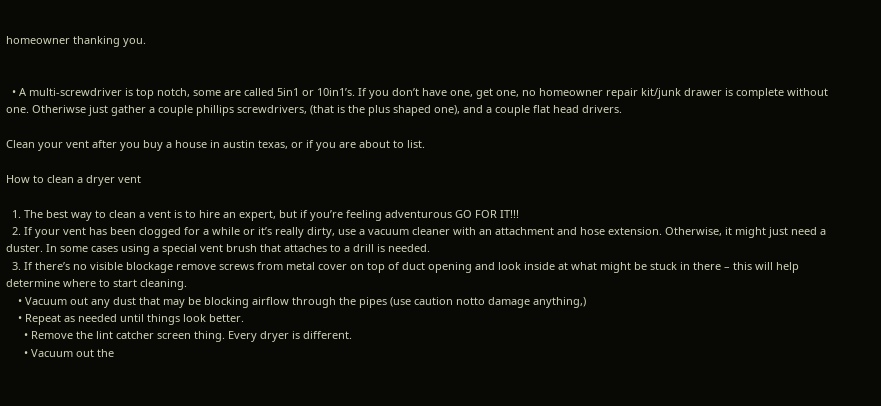homeowner thanking you.


  • A multi-screwdriver is top notch, some are called 5in1 or 10in1’s. If you don’t have one, get one, no homeowner repair kit/junk drawer is complete without one. Otheriwse just gather a couple phillips screwdrivers, (that is the plus shaped one), and a couple flat head drivers.

Clean your vent after you buy a house in austin texas, or if you are about to list.

How to clean a dryer vent

  1. The best way to clean a vent is to hire an expert, but if you’re feeling adventurous GO FOR IT!!!
  2. If your vent has been clogged for a while or it’s really dirty, use a vacuum cleaner with an attachment and hose extension. Otherwise, it might just need a duster. In some cases using a special vent brush that attaches to a drill is needed.
  3. If there’s no visible blockage remove screws from metal cover on top of duct opening and look inside at what might be stuck in there – this will help determine where to start cleaning.
    • Vacuum out any dust that may be blocking airflow through the pipes (use caution notto damage anything,)
    • Repeat as needed until things look better.
      • Remove the lint catcher screen thing. Every dryer is different.
      • Vacuum out the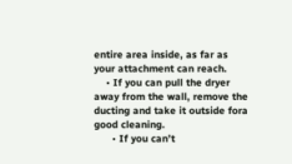entire area inside, as far as your attachment can reach.
    • If you can pull the dryer away from the wall, remove the ducting and take it outside fora good cleaning.
      • If you can’t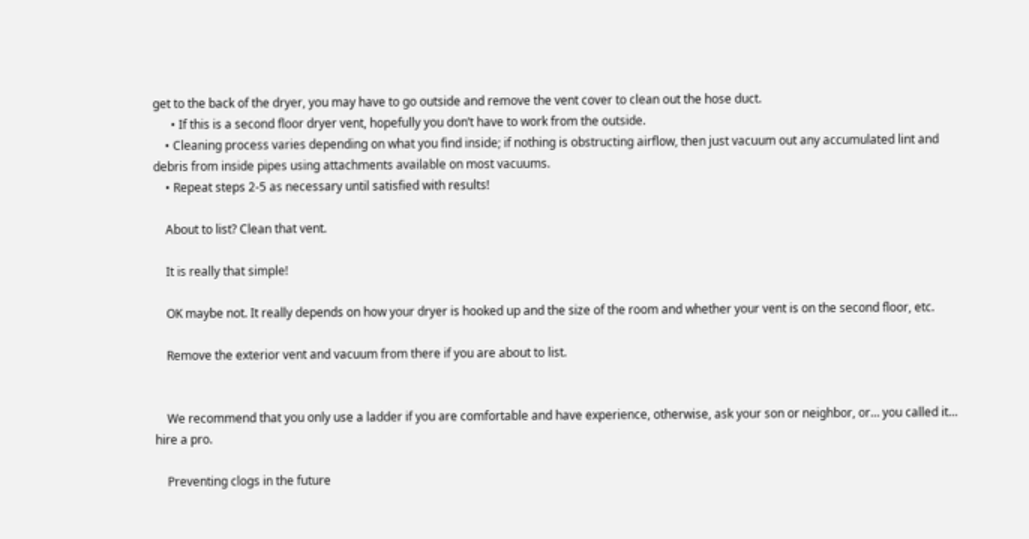get to the back of the dryer, you may have to go outside and remove the vent cover to clean out the hose duct.
      • If this is a second floor dryer vent, hopefully you don’t have to work from the outside.
    • Cleaning process varies depending on what you find inside; if nothing is obstructing airflow, then just vacuum out any accumulated lint and debris from inside pipes using attachments available on most vacuums.
    • Repeat steps 2-5 as necessary until satisfied with results!

    About to list? Clean that vent.

    It is really that simple!

    OK maybe not. It really depends on how your dryer is hooked up and the size of the room and whether your vent is on the second floor, etc.

    Remove the exterior vent and vacuum from there if you are about to list.


    We recommend that you only use a ladder if you are comfortable and have experience, otherwise, ask your son or neighbor, or… you called it… hire a pro.

    Preventing clogs in the future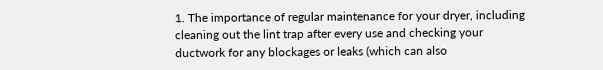1. The importance of regular maintenance for your dryer, including cleaning out the lint trap after every use and checking your ductwork for any blockages or leaks (which can also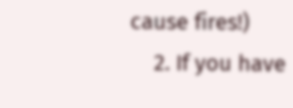cause fires!)
    2. If you have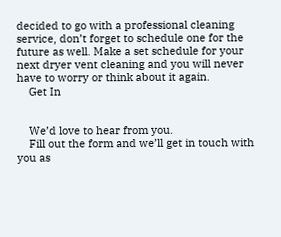decided to go with a professional cleaning service, don’t forget to schedule one for the future as well. Make a set schedule for your next dryer vent cleaning and you will never have to worry or think about it again.
    Get In


    We’d love to hear from you.
    Fill out the form and we’ll get in touch with you as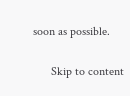soon as possible.

      Skip to content